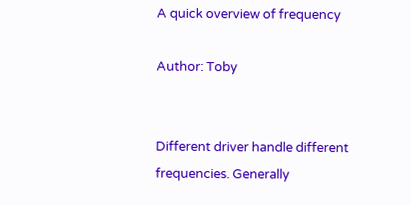A quick overview of frequency

Author: Toby


Different driver handle different frequencies. Generally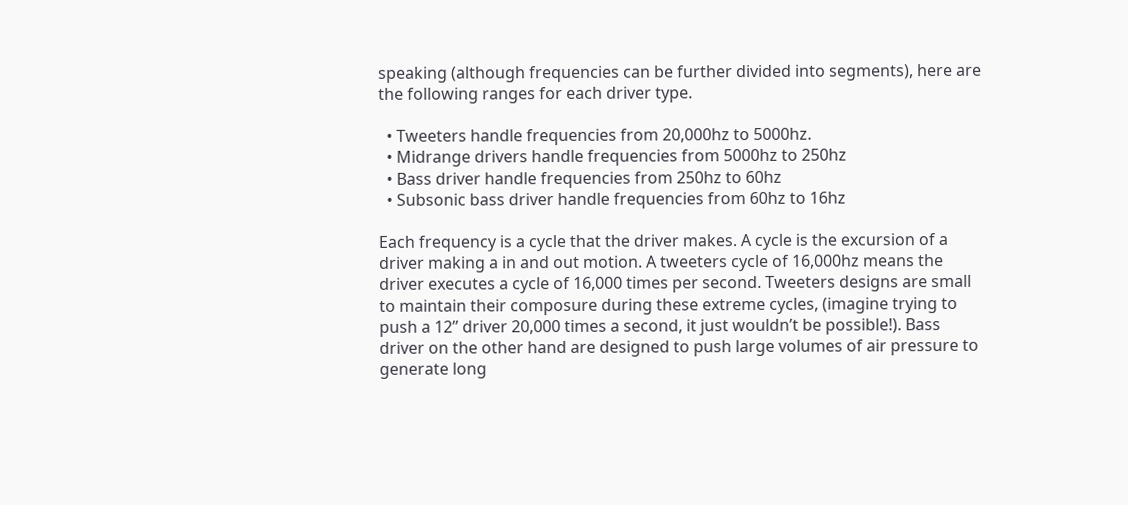speaking (although frequencies can be further divided into segments), here are the following ranges for each driver type.

  • Tweeters handle frequencies from 20,000hz to 5000hz.
  • Midrange drivers handle frequencies from 5000hz to 250hz
  • Bass driver handle frequencies from 250hz to 60hz
  • Subsonic bass driver handle frequencies from 60hz to 16hz

Each frequency is a cycle that the driver makes. A cycle is the excursion of a driver making a in and out motion. A tweeters cycle of 16,000hz means the driver executes a cycle of 16,000 times per second. Tweeters designs are small to maintain their composure during these extreme cycles, (imagine trying to push a 12’’ driver 20,000 times a second, it just wouldn’t be possible!). Bass driver on the other hand are designed to push large volumes of air pressure to generate long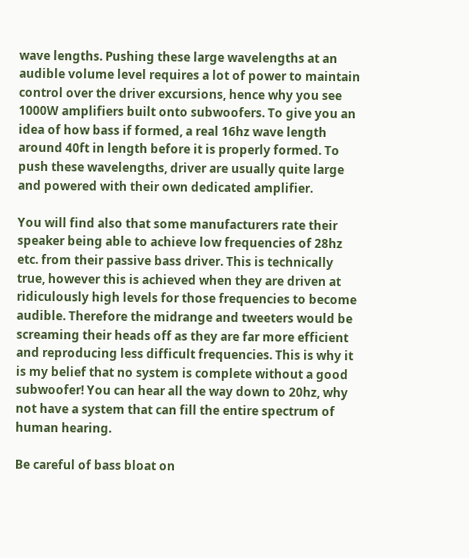wave lengths. Pushing these large wavelengths at an audible volume level requires a lot of power to maintain control over the driver excursions, hence why you see 1000W amplifiers built onto subwoofers. To give you an idea of how bass if formed, a real 16hz wave length around 40ft in length before it is properly formed. To push these wavelengths, driver are usually quite large and powered with their own dedicated amplifier.

You will find also that some manufacturers rate their speaker being able to achieve low frequencies of 28hz etc. from their passive bass driver. This is technically true, however this is achieved when they are driven at ridiculously high levels for those frequencies to become audible. Therefore the midrange and tweeters would be screaming their heads off as they are far more efficient and reproducing less difficult frequencies. This is why it is my belief that no system is complete without a good subwoofer! You can hear all the way down to 20hz, why not have a system that can fill the entire spectrum of human hearing.

Be careful of bass bloat on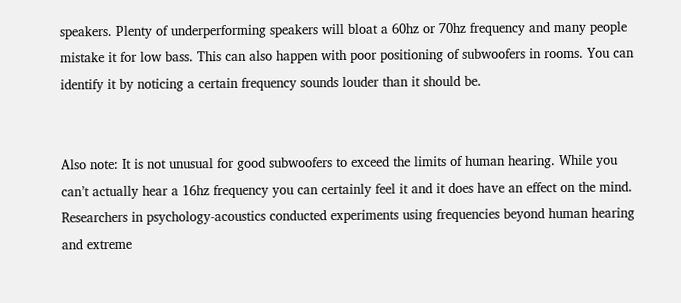speakers. Plenty of underperforming speakers will bloat a 60hz or 70hz frequency and many people mistake it for low bass. This can also happen with poor positioning of subwoofers in rooms. You can identify it by noticing a certain frequency sounds louder than it should be.


Also note: It is not unusual for good subwoofers to exceed the limits of human hearing. While you can’t actually hear a 16hz frequency you can certainly feel it and it does have an effect on the mind. Researchers in psychology-acoustics conducted experiments using frequencies beyond human hearing and extreme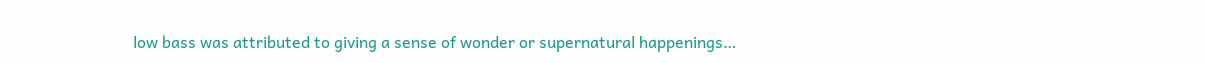low bass was attributed to giving a sense of wonder or supernatural happenings…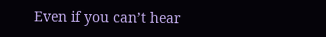Even if you can’t hear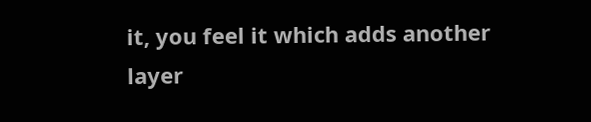it, you feel it which adds another layer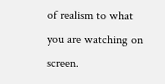of realism to what you are watching on screen.